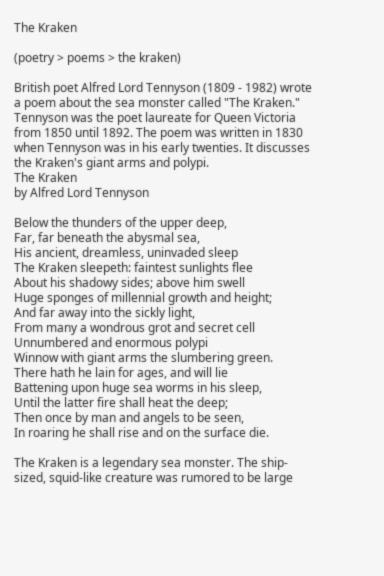The Kraken

(poetry > poems > the kraken)

British poet Alfred Lord Tennyson (1809 - 1982) wrote a poem about the sea monster called "The Kraken." Tennyson was the poet laureate for Queen Victoria from 1850 until 1892. The poem was written in 1830 when Tennyson was in his early twenties. It discusses the Kraken's giant arms and polypi.
The Kraken
by Alfred Lord Tennyson

Below the thunders of the upper deep,
Far, far beneath the abysmal sea,
His ancient, dreamless, uninvaded sleep
The Kraken sleepeth: faintest sunlights flee
About his shadowy sides; above him swell
Huge sponges of millennial growth and height;
And far away into the sickly light,
From many a wondrous grot and secret cell
Unnumbered and enormous polypi
Winnow with giant arms the slumbering green.
There hath he lain for ages, and will lie
Battening upon huge sea worms in his sleep,
Until the latter fire shall heat the deep;
Then once by man and angels to be seen,
In roaring he shall rise and on the surface die.

The Kraken is a legendary sea monster. The ship-sized, squid-like creature was rumored to be large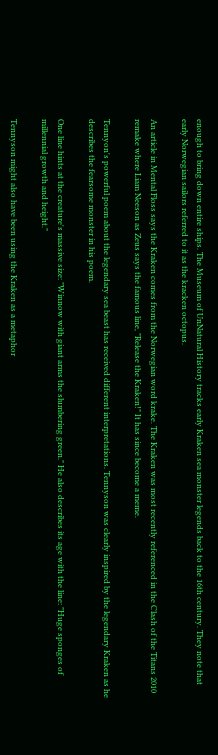enough to bring down entire ships. The Museum of UnNatural History tracks early Kraken sea monster legends back to the 16th century. They note that early Norwegian sailors referred to it as the kracken octopus.

An article in Mental Floss says the Kraken comes from the Norwegian word krake. The Kraken was most recently referenced in the Clash of the Titans 2010 remake where Liam Neeson as Zeus says the famous line, "Release the Kraken!" It has since become a meme.

Tennyon's powerful poem about the legendary sea beast has received different interpretations. Tennyson was clearly inspired by the legendary Kraken as he describes the fearsome monster in his poem.

One line hints at the creature's massive size: "Winnow with giant arms the slumbering green." He also describes its age with the line: "Huge sponges of millennial growth and height."

Tennyson might also have been using the Kraken as a metaphor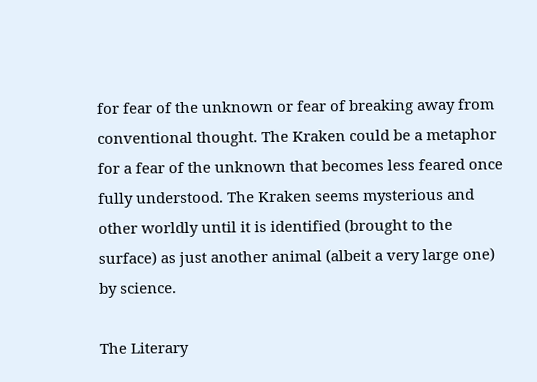for fear of the unknown or fear of breaking away from conventional thought. The Kraken could be a metaphor for a fear of the unknown that becomes less feared once fully understood. The Kraken seems mysterious and other worldly until it is identified (brought to the surface) as just another animal (albeit a very large one) by science.

The Literary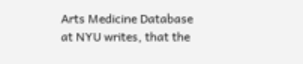Arts Medicine Database at NYU writes, that the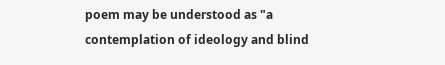poem may be understood as "a contemplation of ideology and blind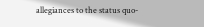allegiances to the status quo-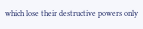which lose their destructive powers only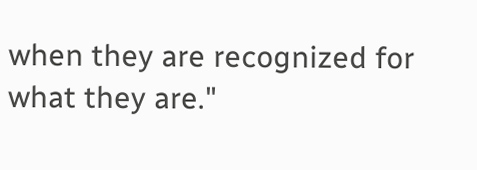when they are recognized for what they are."